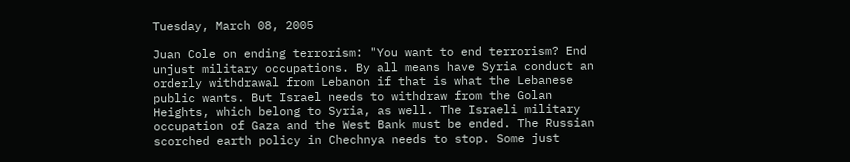Tuesday, March 08, 2005

Juan Cole on ending terrorism: "You want to end terrorism? End unjust military occupations. By all means have Syria conduct an orderly withdrawal from Lebanon if that is what the Lebanese public wants. But Israel needs to withdraw from the Golan Heights, which belong to Syria, as well. The Israeli military occupation of Gaza and the West Bank must be ended. The Russian scorched earth policy in Chechnya needs to stop. Some just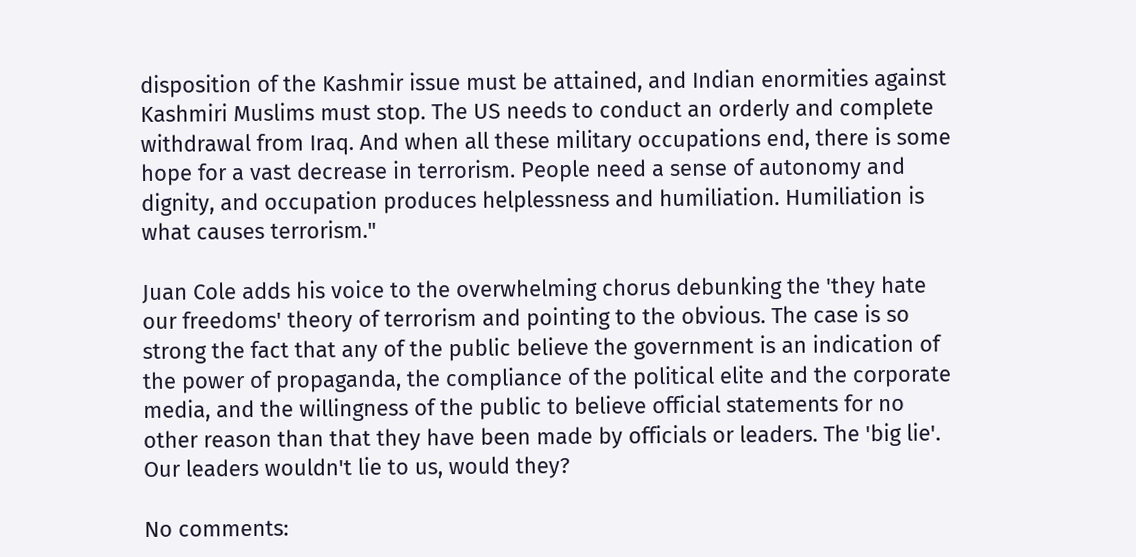disposition of the Kashmir issue must be attained, and Indian enormities against Kashmiri Muslims must stop. The US needs to conduct an orderly and complete withdrawal from Iraq. And when all these military occupations end, there is some hope for a vast decrease in terrorism. People need a sense of autonomy and dignity, and occupation produces helplessness and humiliation. Humiliation is what causes terrorism."

Juan Cole adds his voice to the overwhelming chorus debunking the 'they hate our freedoms' theory of terrorism and pointing to the obvious. The case is so strong the fact that any of the public believe the government is an indication of the power of propaganda, the compliance of the political elite and the corporate media, and the willingness of the public to believe official statements for no other reason than that they have been made by officials or leaders. The 'big lie'. Our leaders wouldn't lie to us, would they?

No comments: